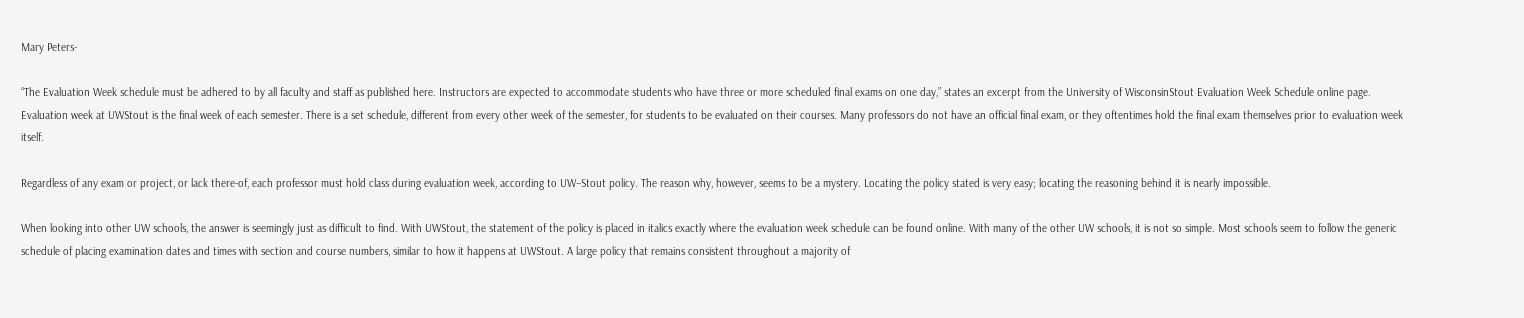Mary Peters-

“The Evaluation Week schedule must be adhered to by all faculty and staff as published here. Instructors are expected to accommodate students who have three or more scheduled final exams on one day,” states an excerpt from the University of WisconsinStout Evaluation Week Schedule online page. Evaluation week at UWStout is the final week of each semester. There is a set schedule, different from every other week of the semester, for students to be evaluated on their courses. Many professors do not have an official final exam, or they oftentimes hold the final exam themselves prior to evaluation week itself.

Regardless of any exam or project, or lack there-of, each professor must hold class during evaluation week, according to UW–Stout policy. The reason why, however, seems to be a mystery. Locating the policy stated is very easy; locating the reasoning behind it is nearly impossible.

When looking into other UW schools, the answer is seemingly just as difficult to find. With UWStout, the statement of the policy is placed in italics exactly where the evaluation week schedule can be found online. With many of the other UW schools, it is not so simple. Most schools seem to follow the generic schedule of placing examination dates and times with section and course numbers, similar to how it happens at UWStout. A large policy that remains consistent throughout a majority of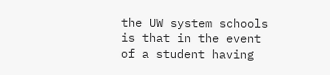the UW system schools is that in the event of a student having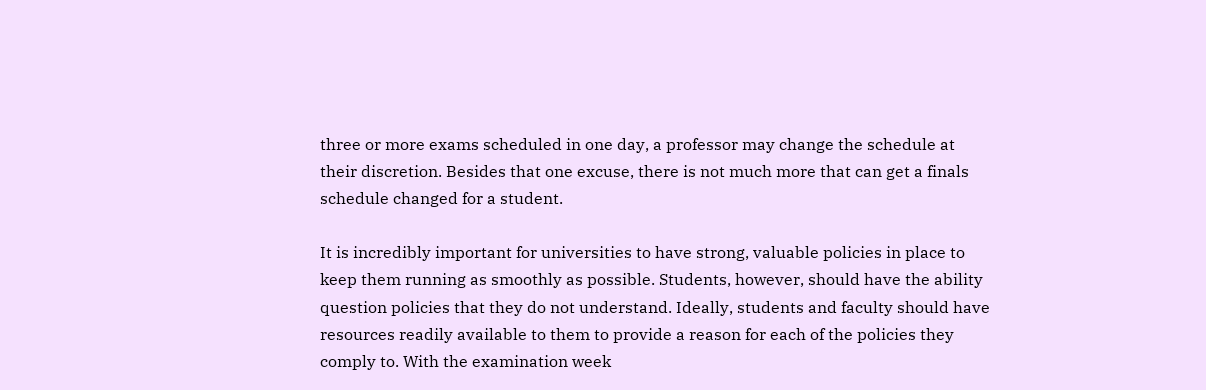three or more exams scheduled in one day, a professor may change the schedule at their discretion. Besides that one excuse, there is not much more that can get a finals schedule changed for a student.

It is incredibly important for universities to have strong, valuable policies in place to keep them running as smoothly as possible. Students, however, should have the ability question policies that they do not understand. Ideally, students and faculty should have resources readily available to them to provide a reason for each of the policies they comply to. With the examination week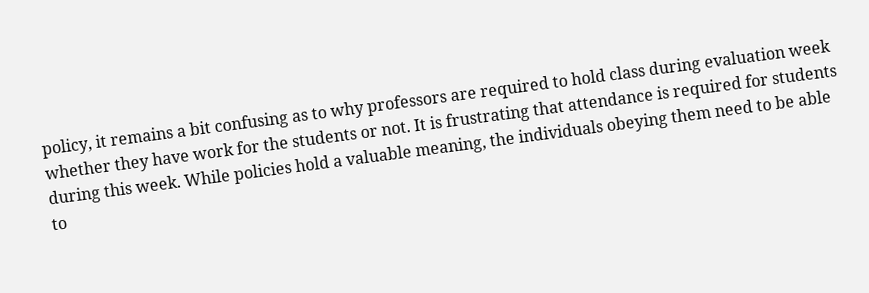policy, it remains a bit confusing as to why professors are required to hold class during evaluation week whether they have work for the students or not. It is frustrating that attendance is required for students during this week. While policies hold a valuable meaning, the individuals obeying them need to be able to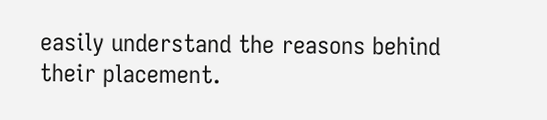easily understand the reasons behind their placement.